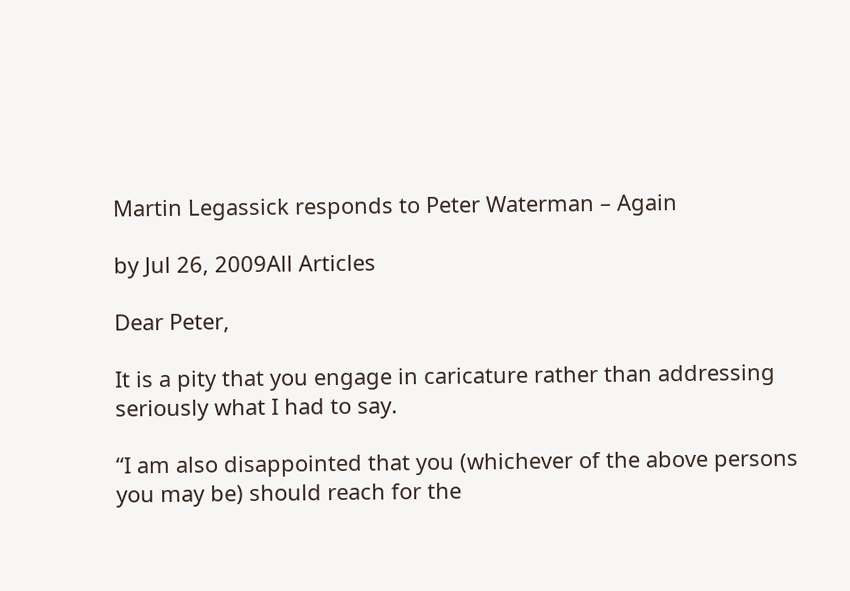Martin Legassick responds to Peter Waterman – Again

by Jul 26, 2009All Articles

Dear Peter,

It is a pity that you engage in caricature rather than addressing seriously what I had to say.

“I am also disappointed that you (whichever of the above persons you may be) should reach for the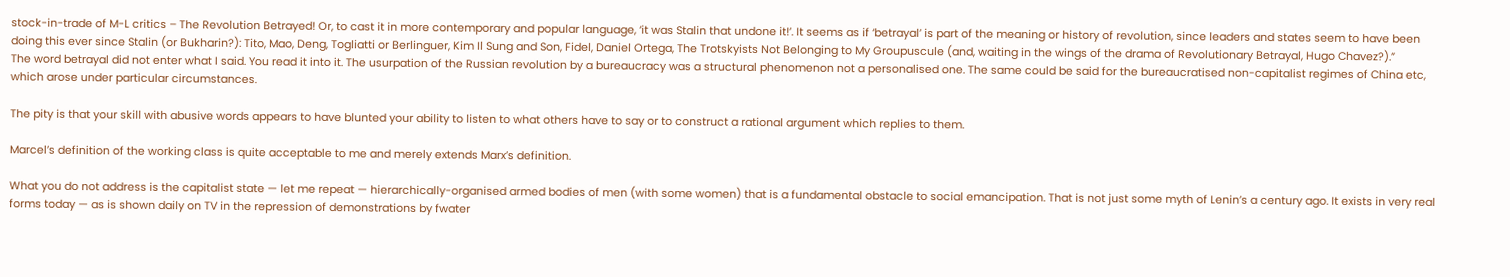stock-in-trade of M-L critics – The Revolution Betrayed! Or, to cast it in more contemporary and popular language, ‘it was Stalin that undone it!’. It seems as if ‘betrayal’ is part of the meaning or history of revolution, since leaders and states seem to have been doing this ever since Stalin (or Bukharin?): Tito, Mao, Deng, Togliatti or Berlinguer, Kim Il Sung and Son, Fidel, Daniel Ortega, The Trotskyists Not Belonging to My Groupuscule (and, waiting in the wings of the drama of Revolutionary Betrayal, Hugo Chavez?).”
The word betrayal did not enter what I said. You read it into it. The usurpation of the Russian revolution by a bureaucracy was a structural phenomenon not a personalised one. The same could be said for the bureaucratised non-capitalist regimes of China etc, which arose under particular circumstances.

The pity is that your skill with abusive words appears to have blunted your ability to listen to what others have to say or to construct a rational argument which replies to them.

Marcel’s definition of the working class is quite acceptable to me and merely extends Marx’s definition.

What you do not address is the capitalist state — let me repeat — hierarchically-organised armed bodies of men (with some women) that is a fundamental obstacle to social emancipation. That is not just some myth of Lenin’s a century ago. It exists in very real forms today — as is shown daily on TV in the repression of demonstrations by fwater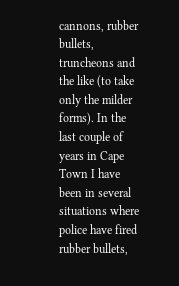cannons, rubber bullets, truncheons and the like (to take only the milder forms). In the last couple of years in Cape Town I have been in several situations where police have fired rubber bullets,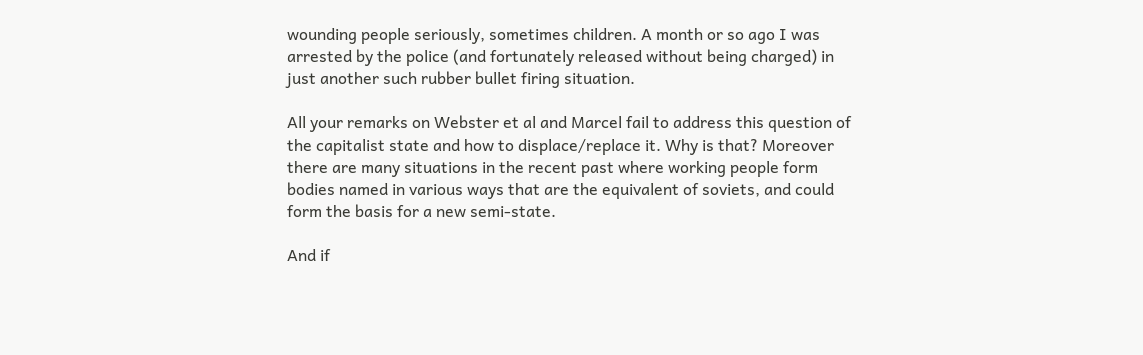wounding people seriously, sometimes children. A month or so ago I was arrested by the police (and fortunately released without being charged) in just another such rubber bullet firing situation.

All your remarks on Webster et al and Marcel fail to address this question of the capitalist state and how to displace/replace it. Why is that? Moreover there are many situations in the recent past where working people form bodies named in various ways that are the equivalent of soviets, and could form the basis for a new semi-state.

And if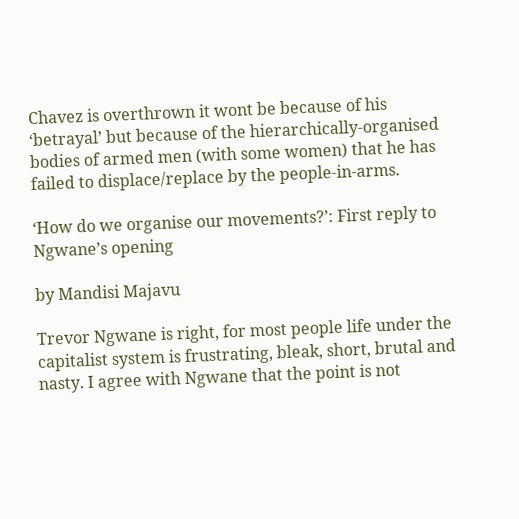Chavez is overthrown it wont be because of his ‘betrayal’ but because of the hierarchically-organised bodies of armed men (with some women) that he has failed to displace/replace by the people-in-arms.

‘How do we organise our movements?’: First reply to Ngwane’s opening

by Mandisi Majavu

Trevor Ngwane is right, for most people life under the capitalist system is frustrating, bleak, short, brutal and nasty. I agree with Ngwane that the point is not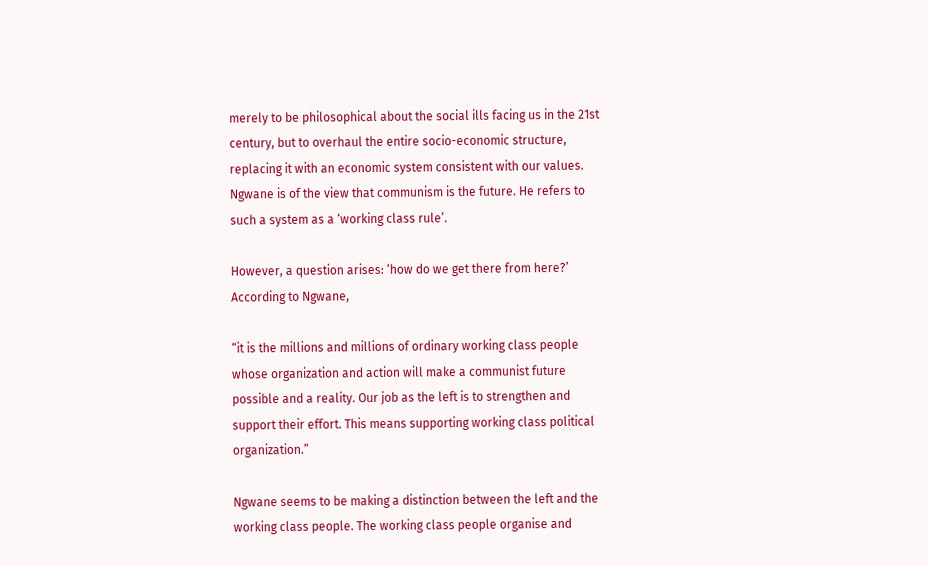merely to be philosophical about the social ills facing us in the 21st century, but to overhaul the entire socio-economic structure, replacing it with an economic system consistent with our values. Ngwane is of the view that communism is the future. He refers to such a system as a ‘working class rule’.

However, a question arises: ‘how do we get there from here?’ According to Ngwane,

“it is the millions and millions of ordinary working class people whose organization and action will make a communist future possible and a reality. Our job as the left is to strengthen and support their effort. This means supporting working class political organization.”

Ngwane seems to be making a distinction between the left and the working class people. The working class people organise and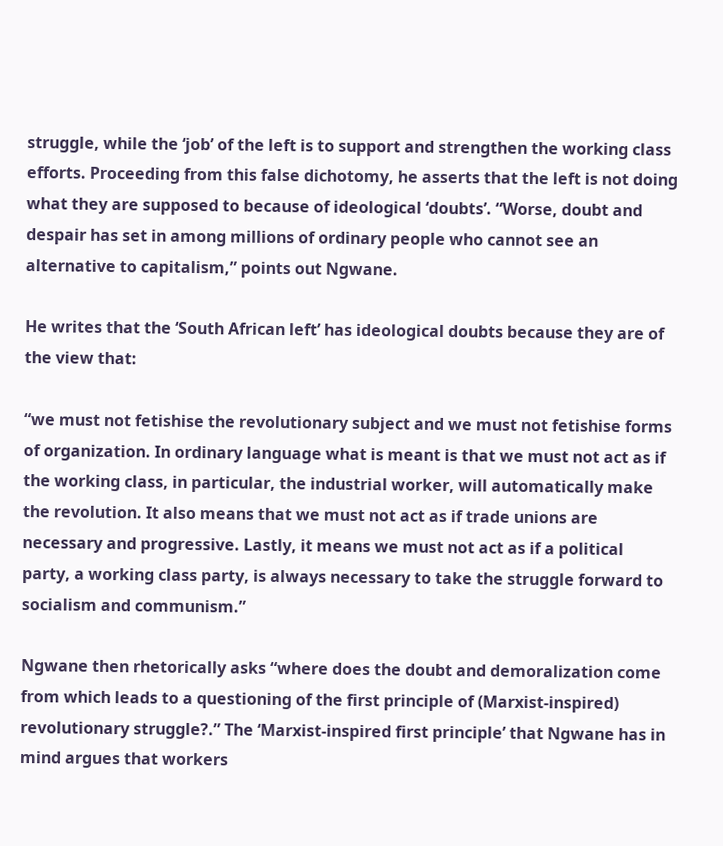struggle, while the ‘job’ of the left is to support and strengthen the working class efforts. Proceeding from this false dichotomy, he asserts that the left is not doing what they are supposed to because of ideological ‘doubts’. “Worse, doubt and despair has set in among millions of ordinary people who cannot see an alternative to capitalism,” points out Ngwane.

He writes that the ‘South African left’ has ideological doubts because they are of the view that:

“we must not fetishise the revolutionary subject and we must not fetishise forms of organization. In ordinary language what is meant is that we must not act as if the working class, in particular, the industrial worker, will automatically make the revolution. It also means that we must not act as if trade unions are necessary and progressive. Lastly, it means we must not act as if a political party, a working class party, is always necessary to take the struggle forward to socialism and communism.”

Ngwane then rhetorically asks “where does the doubt and demoralization come from which leads to a questioning of the first principle of (Marxist-inspired) revolutionary struggle?.” The ‘Marxist-inspired first principle’ that Ngwane has in mind argues that workers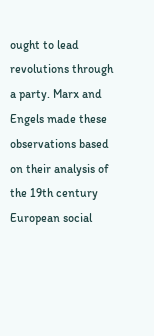ought to lead revolutions through a party. Marx and Engels made these observations based on their analysis of the 19th century European social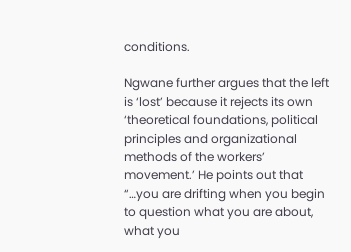conditions.

Ngwane further argues that the left is ‘lost’ because it rejects its own ‘theoretical foundations, political principles and organizational methods of the workers’ movement.’ He points out that “…you are drifting when you begin to question what you are about, what you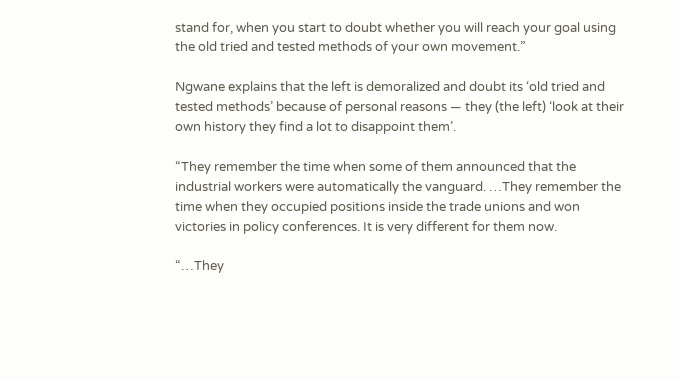stand for, when you start to doubt whether you will reach your goal using the old tried and tested methods of your own movement.”

Ngwane explains that the left is demoralized and doubt its ‘old tried and tested methods’ because of personal reasons — they (the left) ‘look at their own history they find a lot to disappoint them’.

“They remember the time when some of them announced that the industrial workers were automatically the vanguard. …They remember the time when they occupied positions inside the trade unions and won victories in policy conferences. It is very different for them now.

“…They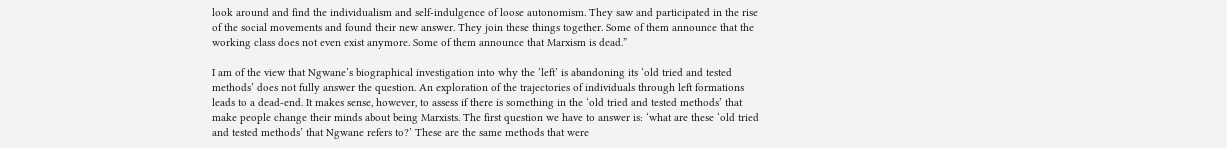look around and find the individualism and self-indulgence of loose autonomism. They saw and participated in the rise of the social movements and found their new answer. They join these things together. Some of them announce that the working class does not even exist anymore. Some of them announce that Marxism is dead.”

I am of the view that Ngwane’s biographical investigation into why the ‘left’ is abandoning its ‘old tried and tested methods’ does not fully answer the question. An exploration of the trajectories of individuals through left formations leads to a dead-end. It makes sense, however, to assess if there is something in the ‘old tried and tested methods’ that make people change their minds about being Marxists. The first question we have to answer is: ‘what are these ‘old tried and tested methods’ that Ngwane refers to?’ These are the same methods that were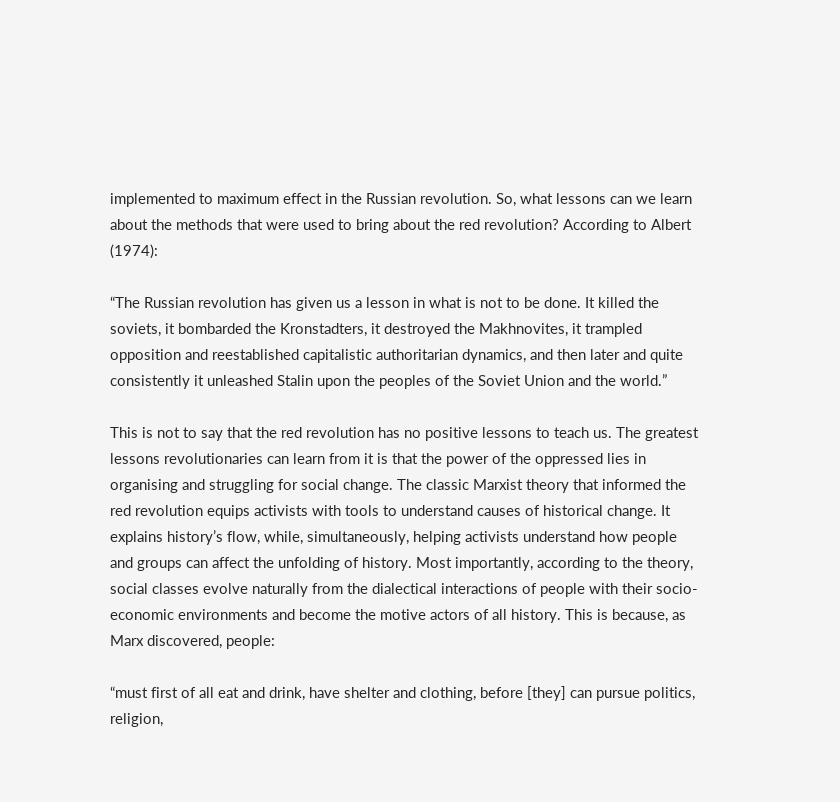implemented to maximum effect in the Russian revolution. So, what lessons can we learn about the methods that were used to bring about the red revolution? According to Albert (1974):

“The Russian revolution has given us a lesson in what is not to be done. It killed the soviets, it bombarded the Kronstadters, it destroyed the Makhnovites, it trampled opposition and reestablished capitalistic authoritarian dynamics, and then later and quite consistently it unleashed Stalin upon the peoples of the Soviet Union and the world.”

This is not to say that the red revolution has no positive lessons to teach us. The greatest lessons revolutionaries can learn from it is that the power of the oppressed lies in organising and struggling for social change. The classic Marxist theory that informed the red revolution equips activists with tools to understand causes of historical change. It explains history’s flow, while, simultaneously, helping activists understand how people and groups can affect the unfolding of history. Most importantly, according to the theory, social classes evolve naturally from the dialectical interactions of people with their socio-economic environments and become the motive actors of all history. This is because, as Marx discovered, people:

“must first of all eat and drink, have shelter and clothing, before [they] can pursue politics, religion,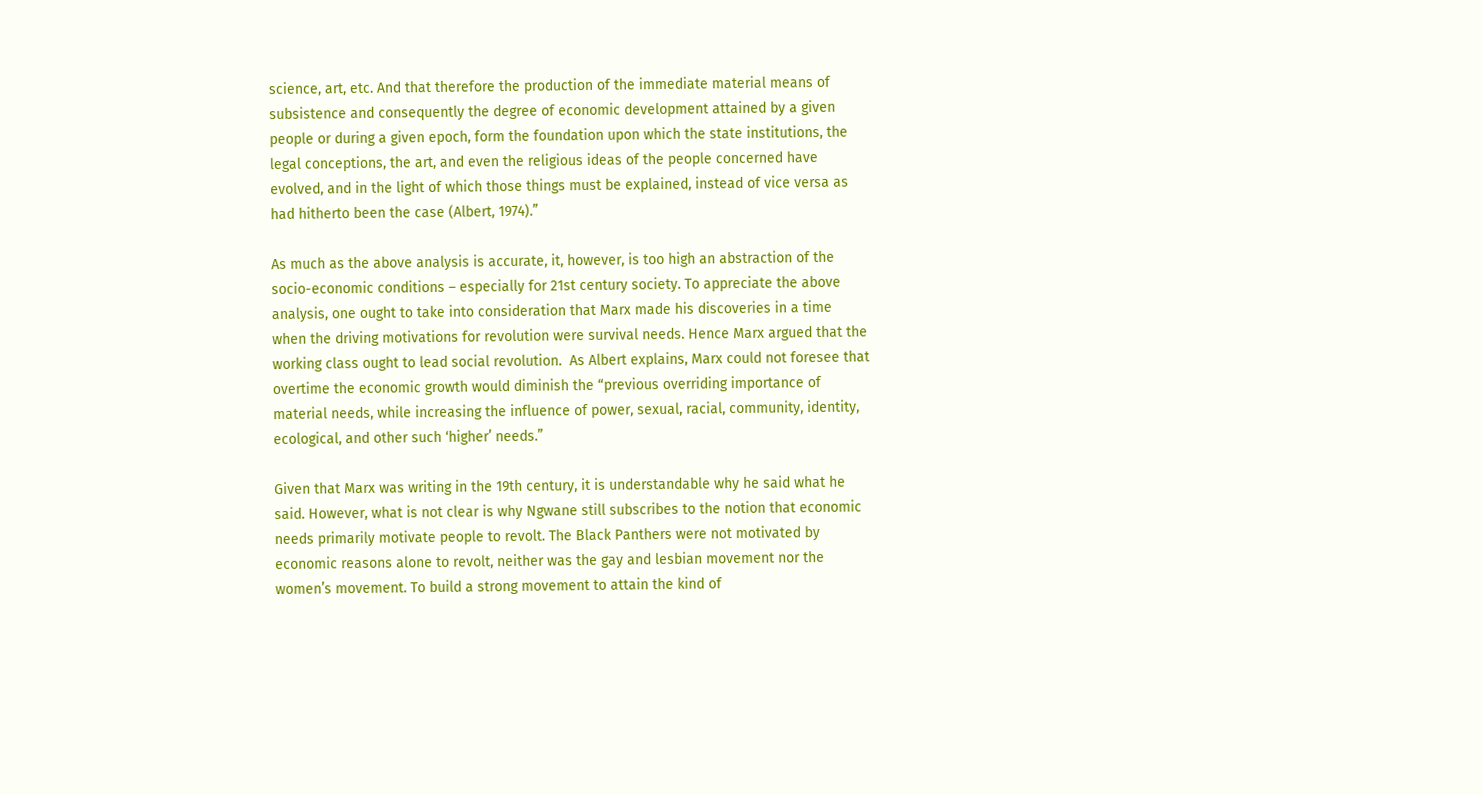science, art, etc. And that therefore the production of the immediate material means of subsistence and consequently the degree of economic development attained by a given people or during a given epoch, form the foundation upon which the state institutions, the legal conceptions, the art, and even the religious ideas of the people concerned have evolved, and in the light of which those things must be explained, instead of vice versa as had hitherto been the case (Albert, 1974).”

As much as the above analysis is accurate, it, however, is too high an abstraction of the socio-economic conditions – especially for 21st century society. To appreciate the above analysis, one ought to take into consideration that Marx made his discoveries in a time when the driving motivations for revolution were survival needs. Hence Marx argued that the working class ought to lead social revolution.  As Albert explains, Marx could not foresee that overtime the economic growth would diminish the “previous overriding importance of material needs, while increasing the influence of power, sexual, racial, community, identity, ecological, and other such ‘higher’ needs.”

Given that Marx was writing in the 19th century, it is understandable why he said what he said. However, what is not clear is why Ngwane still subscribes to the notion that economic needs primarily motivate people to revolt. The Black Panthers were not motivated by economic reasons alone to revolt, neither was the gay and lesbian movement nor the women’s movement. To build a strong movement to attain the kind of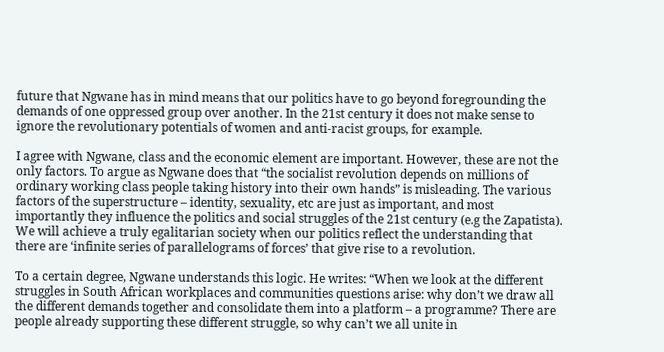future that Ngwane has in mind means that our politics have to go beyond foregrounding the demands of one oppressed group over another. In the 21st century it does not make sense to ignore the revolutionary potentials of women and anti-racist groups, for example.

I agree with Ngwane, class and the economic element are important. However, these are not the only factors. To argue as Ngwane does that “the socialist revolution depends on millions of ordinary working class people taking history into their own hands” is misleading. The various factors of the superstructure – identity, sexuality, etc are just as important, and most importantly they influence the politics and social struggles of the 21st century (e.g the Zapatista). We will achieve a truly egalitarian society when our politics reflect the understanding that there are ‘infinite series of parallelograms of forces’ that give rise to a revolution.

To a certain degree, Ngwane understands this logic. He writes: “When we look at the different struggles in South African workplaces and communities questions arise: why don’t we draw all the different demands together and consolidate them into a platform – a programme? There are people already supporting these different struggle, so why can’t we all unite in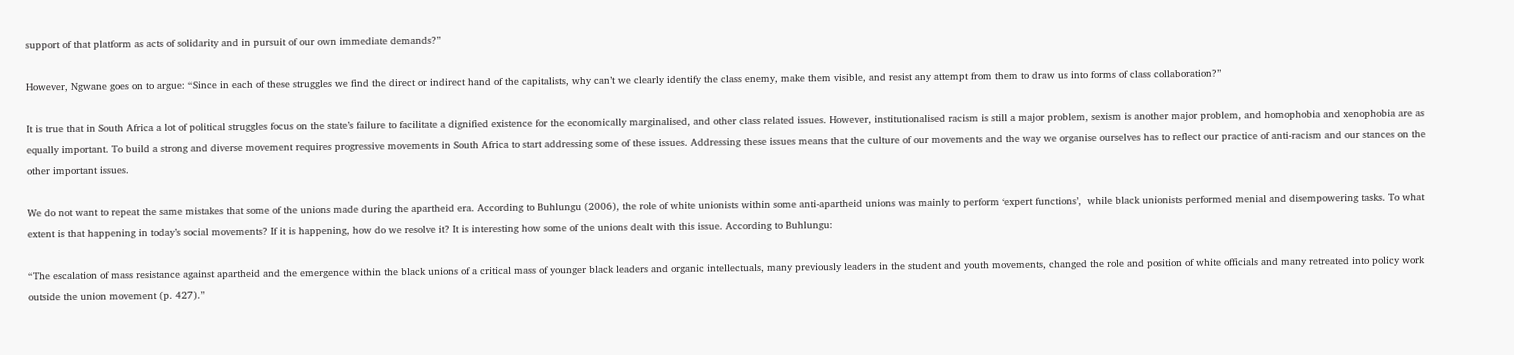support of that platform as acts of solidarity and in pursuit of our own immediate demands?”

However, Ngwane goes on to argue: “Since in each of these struggles we find the direct or indirect hand of the capitalists, why can’t we clearly identify the class enemy, make them visible, and resist any attempt from them to draw us into forms of class collaboration?”

It is true that in South Africa a lot of political struggles focus on the state’s failure to facilitate a dignified existence for the economically marginalised, and other class related issues. However, institutionalised racism is still a major problem, sexism is another major problem, and homophobia and xenophobia are as equally important. To build a strong and diverse movement requires progressive movements in South Africa to start addressing some of these issues. Addressing these issues means that the culture of our movements and the way we organise ourselves has to reflect our practice of anti-racism and our stances on the other important issues.

We do not want to repeat the same mistakes that some of the unions made during the apartheid era. According to Buhlungu (2006), the role of white unionists within some anti-apartheid unions was mainly to perform ‘expert functions’,  while black unionists performed menial and disempowering tasks. To what extent is that happening in today’s social movements? If it is happening, how do we resolve it? It is interesting how some of the unions dealt with this issue. According to Buhlungu:

“The escalation of mass resistance against apartheid and the emergence within the black unions of a critical mass of younger black leaders and organic intellectuals, many previously leaders in the student and youth movements, changed the role and position of white officials and many retreated into policy work outside the union movement (p. 427).”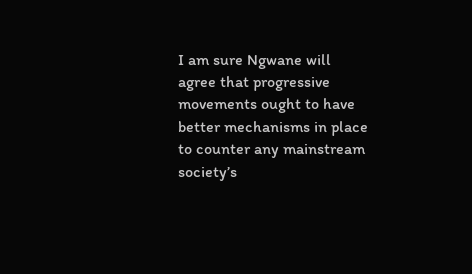I am sure Ngwane will agree that progressive movements ought to have better mechanisms in place to counter any mainstream society’s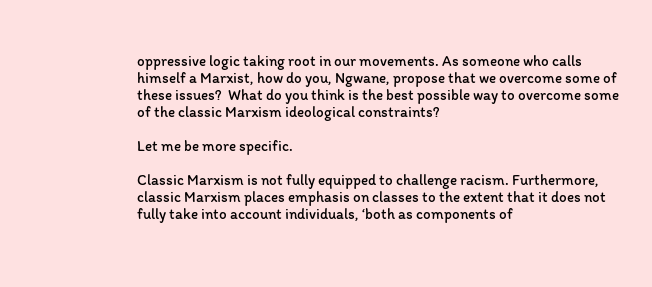oppressive logic taking root in our movements. As someone who calls himself a Marxist, how do you, Ngwane, propose that we overcome some of these issues?  What do you think is the best possible way to overcome some of the classic Marxism ideological constraints?

Let me be more specific.

Classic Marxism is not fully equipped to challenge racism. Furthermore, classic Marxism places emphasis on classes to the extent that it does not fully take into account individuals, ‘both as components of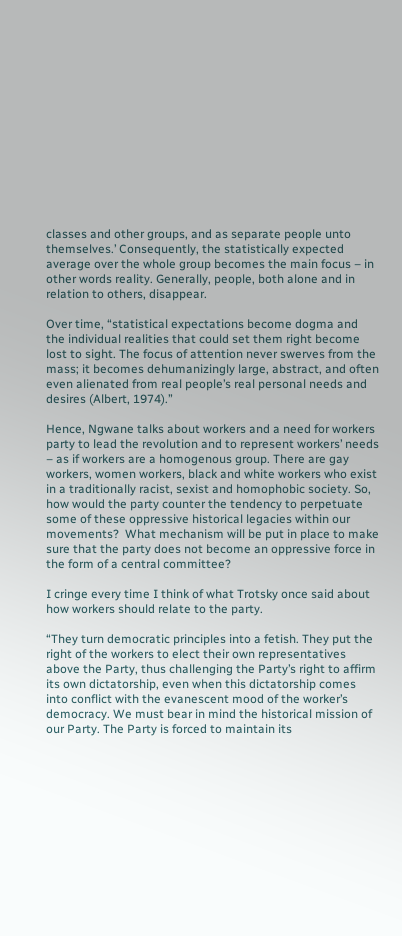classes and other groups, and as separate people unto themselves.’ Consequently, the statistically expected average over the whole group becomes the main focus – in other words reality. Generally, people, both alone and in relation to others, disappear.

Over time, “statistical expectations become dogma and the individual realities that could set them right become lost to sight. The focus of attention never swerves from the mass; it becomes dehumanizingly large, abstract, and often even alienated from real people’s real personal needs and desires (Albert, 1974).”

Hence, Ngwane talks about workers and a need for workers party to lead the revolution and to represent workers’ needs – as if workers are a homogenous group. There are gay workers, women workers, black and white workers who exist in a traditionally racist, sexist and homophobic society. So, how would the party counter the tendency to perpetuate some of these oppressive historical legacies within our movements?  What mechanism will be put in place to make sure that the party does not become an oppressive force in the form of a central committee?

I cringe every time I think of what Trotsky once said about how workers should relate to the party.

“They turn democratic principles into a fetish. They put the right of the workers to elect their own representatives above the Party, thus challenging the Party’s right to affirm its own dictatorship, even when this dictatorship comes into conflict with the evanescent mood of the worker’s democracy. We must bear in mind the historical mission of our Party. The Party is forced to maintain its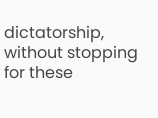dictatorship, without stopping for these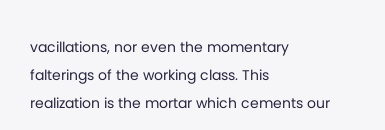vacillations, nor even the momentary falterings of the working class. This realization is the mortar which cements our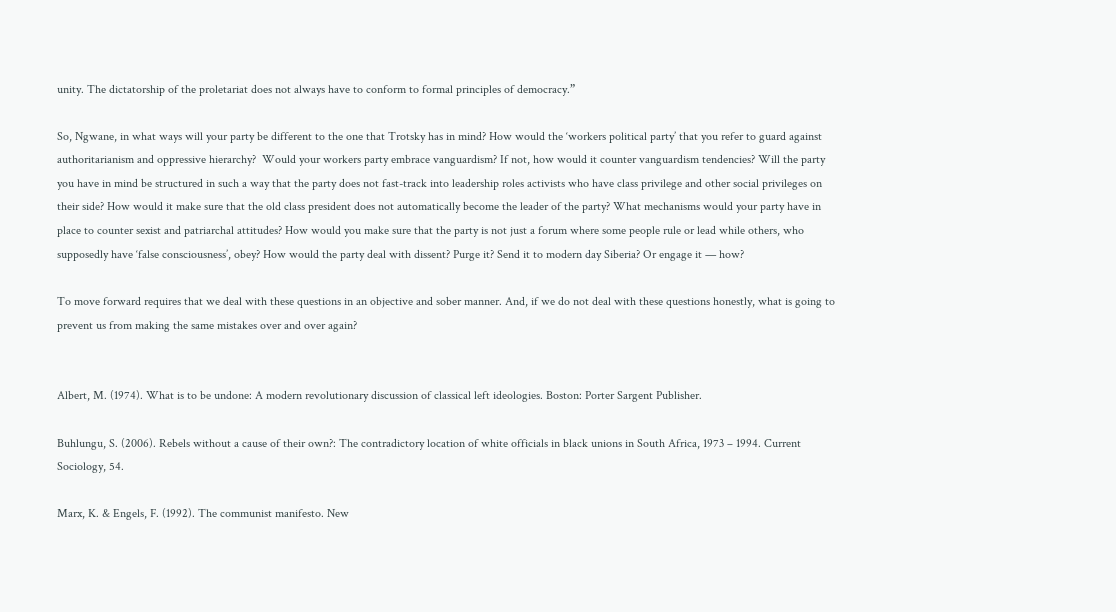unity. The dictatorship of the proletariat does not always have to conform to formal principles of democracy.”

So, Ngwane, in what ways will your party be different to the one that Trotsky has in mind? How would the ‘workers political party’ that you refer to guard against authoritarianism and oppressive hierarchy?  Would your workers party embrace vanguardism? If not, how would it counter vanguardism tendencies? Will the party you have in mind be structured in such a way that the party does not fast-track into leadership roles activists who have class privilege and other social privileges on their side? How would it make sure that the old class president does not automatically become the leader of the party? What mechanisms would your party have in place to counter sexist and patriarchal attitudes? How would you make sure that the party is not just a forum where some people rule or lead while others, who supposedly have ‘false consciousness’, obey? How would the party deal with dissent? Purge it? Send it to modern day Siberia? Or engage it — how?

To move forward requires that we deal with these questions in an objective and sober manner. And, if we do not deal with these questions honestly, what is going to prevent us from making the same mistakes over and over again?


Albert, M. (1974). What is to be undone: A modern revolutionary discussion of classical left ideologies. Boston: Porter Sargent Publisher.

Buhlungu, S. (2006). Rebels without a cause of their own?: The contradictory location of white officials in black unions in South Africa, 1973 – 1994. Current Sociology, 54.

Marx, K. & Engels, F. (1992). The communist manifesto. New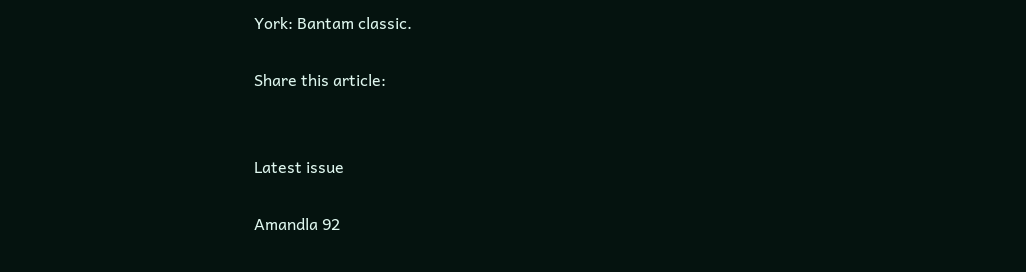York: Bantam classic.

Share this article:


Latest issue

Amandla 92